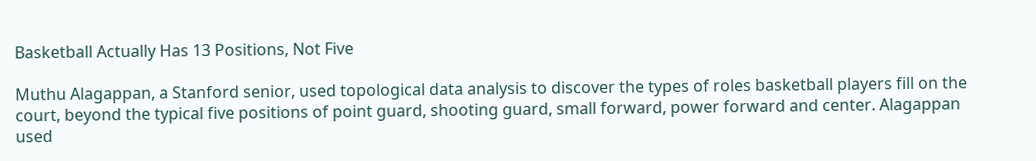Basketball Actually Has 13 Positions, Not Five

Muthu Alagappan, a Stanford senior, used topological data analysis to discover the types of roles basketball players fill on the court, beyond the typical five positions of point guard, shooting guard, small forward, power forward and center. Alagappan used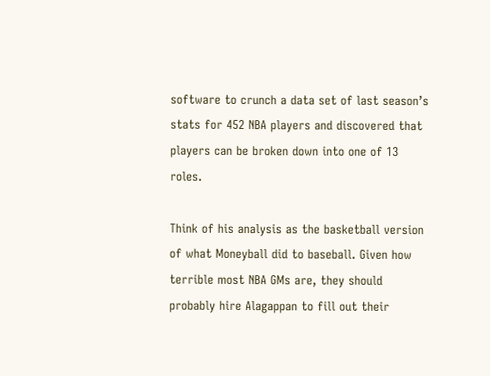software to crunch a data set of last season’s stats for 452 NBA players and discovered that players can be broken down into one of 13 roles.

Think of his analysis as the basketball version of what Moneyball did to baseball. Given how terrible most NBA GMs are, they should probably hire Alagappan to fill out their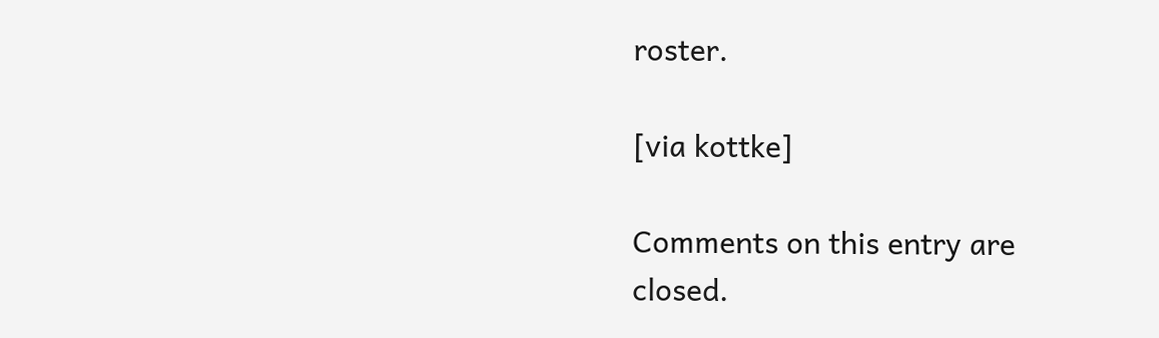roster.

[via kottke]

Comments on this entry are closed.